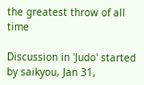the greatest throw of all time

Discussion in 'Judo' started by saikyou, Jan 31,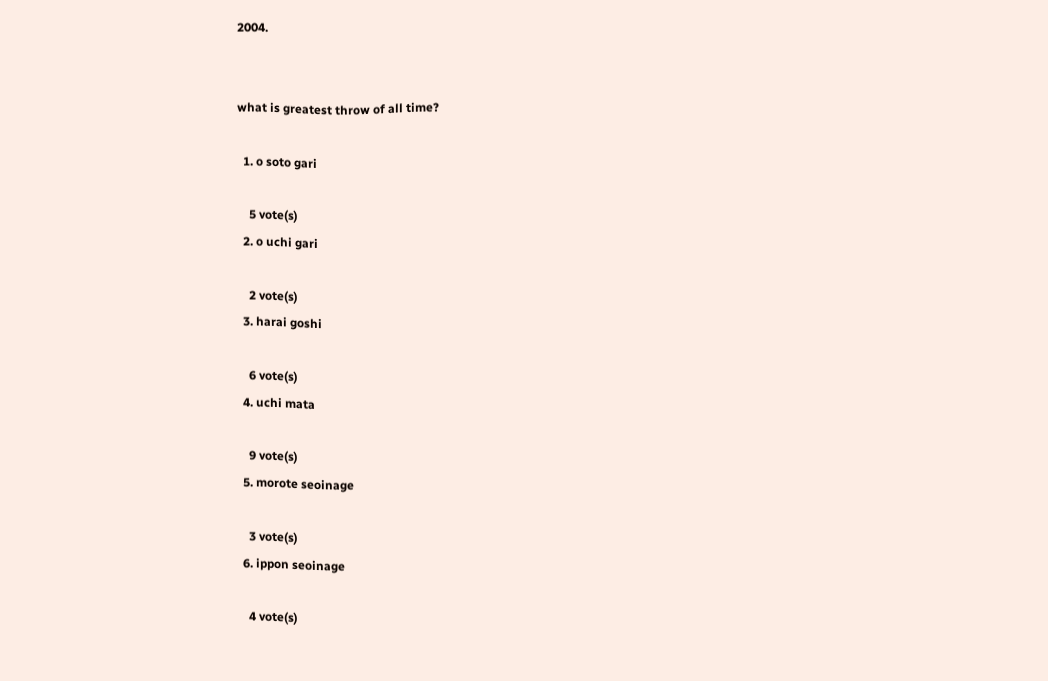2004.


what is greatest throw of all time?

  1. o soto gari

    5 vote(s)
  2. o uchi gari

    2 vote(s)
  3. harai goshi

    6 vote(s)
  4. uchi mata

    9 vote(s)
  5. morote seoinage

    3 vote(s)
  6. ippon seoinage

    4 vote(s)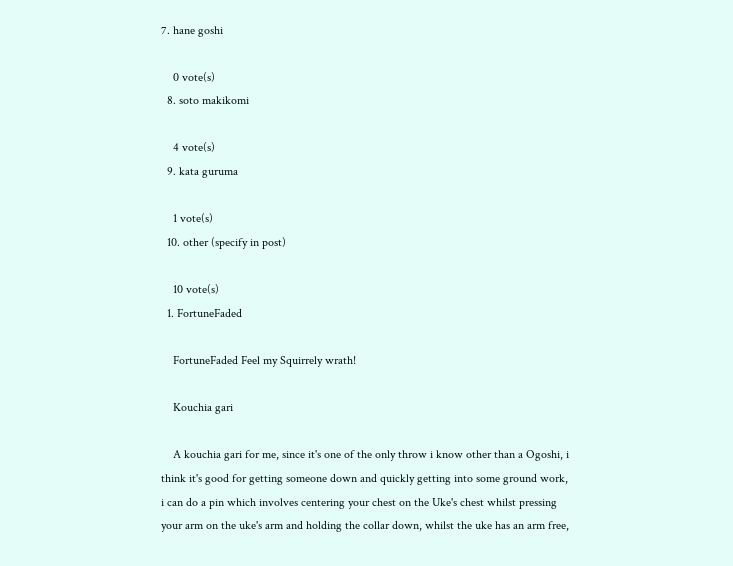7. hane goshi

    0 vote(s)
  8. soto makikomi

    4 vote(s)
  9. kata guruma

    1 vote(s)
  10. other (specify in post)

    10 vote(s)
  1. FortuneFaded

    FortuneFaded Feel my Squirrely wrath!

    Kouchia gari

    A kouchia gari for me, since it's one of the only throw i know other than a Ogoshi, i think it's good for getting someone down and quickly getting into some ground work, i can do a pin which involves centering your chest on the Uke's chest whilst pressing your arm on the uke's arm and holding the collar down, whilst the uke has an arm free,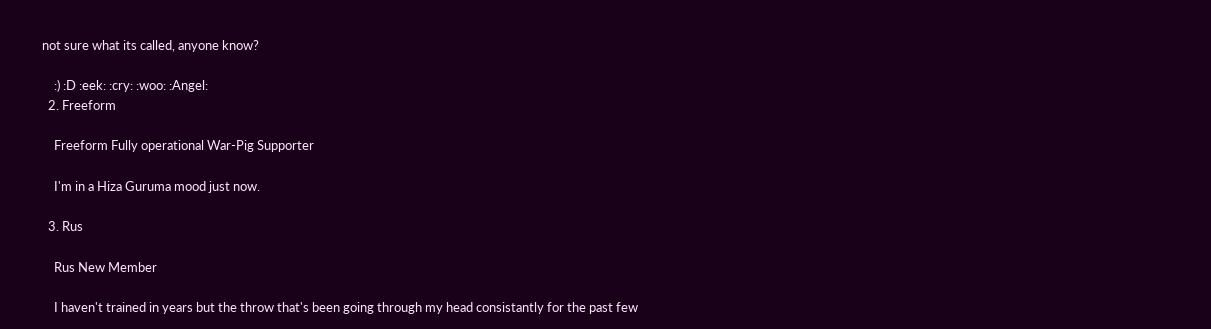not sure what its called, anyone know?

    :) :D :eek: :cry: :woo: :Angel:
  2. Freeform

    Freeform Fully operational War-Pig Supporter

    I'm in a Hiza Guruma mood just now.

  3. Rus

    Rus New Member

    I haven't trained in years but the throw that's been going through my head consistantly for the past few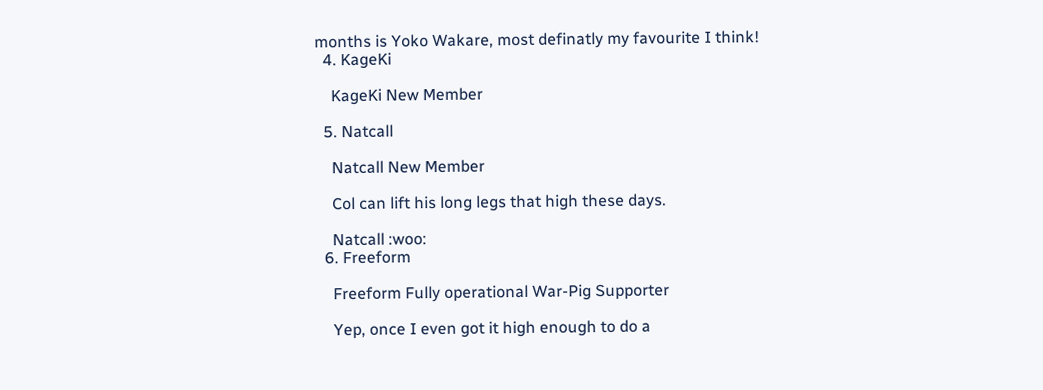months is Yoko Wakare, most definatly my favourite I think!
  4. KageKi

    KageKi New Member

  5. Natcall

    Natcall New Member

    Col can lift his long legs that high these days.

    Natcall :woo:
  6. Freeform

    Freeform Fully operational War-Pig Supporter

    Yep, once I even got it high enough to do a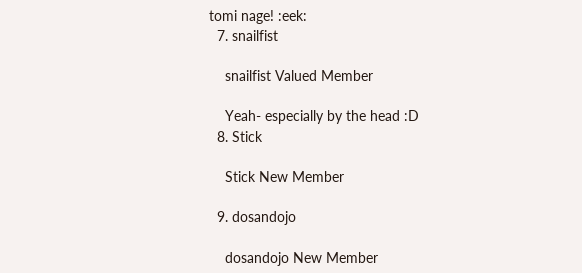tomi nage! :eek:
  7. snailfist

    snailfist Valued Member

    Yeah- especially by the head :D
  8. Stick

    Stick New Member

  9. dosandojo

    dosandojo New Member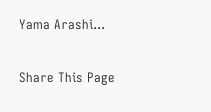Yama Arashi...

Share This Page